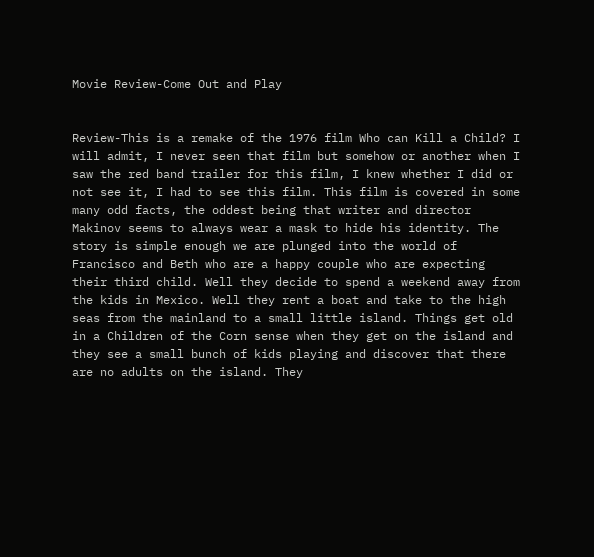Movie Review-Come Out and Play


Review-This is a remake of the 1976 film Who can Kill a Child? I will admit, I never seen that film but somehow or another when I saw the red band trailer for this film, I knew whether I did or not see it, I had to see this film. This film is covered in some many odd facts, the oddest being that writer and director Makinov seems to always wear a mask to hide his identity. The story is simple enough we are plunged into the world of Francisco and Beth who are a happy couple who are expecting their third child. Well they decide to spend a weekend away from the kids in Mexico. Well they rent a boat and take to the high seas from the mainland to a small little island. Things get old in a Children of the Corn sense when they get on the island and they see a small bunch of kids playing and discover that there are no adults on the island. They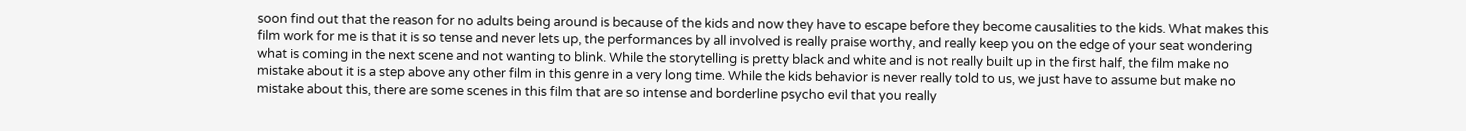soon find out that the reason for no adults being around is because of the kids and now they have to escape before they become causalities to the kids. What makes this film work for me is that it is so tense and never lets up, the performances by all involved is really praise worthy, and really keep you on the edge of your seat wondering what is coming in the next scene and not wanting to blink. While the storytelling is pretty black and white and is not really built up in the first half, the film make no mistake about it is a step above any other film in this genre in a very long time. While the kids behavior is never really told to us, we just have to assume but make no mistake about this, there are some scenes in this film that are so intense and borderline psycho evil that you really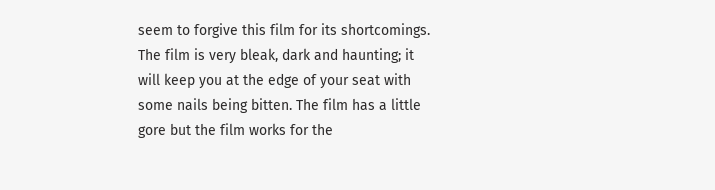seem to forgive this film for its shortcomings. The film is very bleak, dark and haunting; it will keep you at the edge of your seat with some nails being bitten. The film has a little gore but the film works for the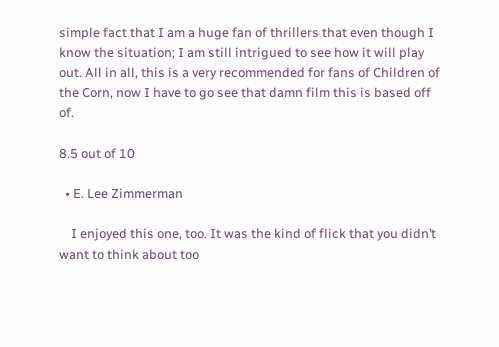simple fact that I am a huge fan of thrillers that even though I know the situation; I am still intrigued to see how it will play out. All in all, this is a very recommended for fans of Children of the Corn, now I have to go see that damn film this is based off of.

8.5 out of 10

  • E. Lee Zimmerman

    I enjoyed this one, too. It was the kind of flick that you didn’t want to think about too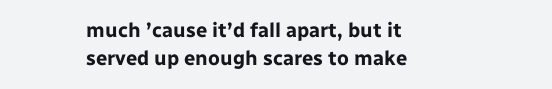much ’cause it’d fall apart, but it served up enough scares to make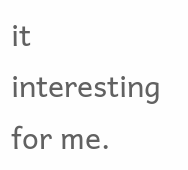it interesting for me.